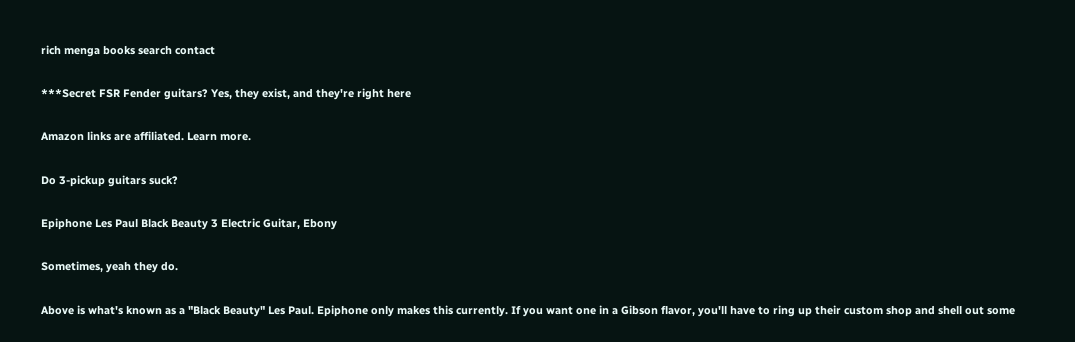rich menga books search contact

***Secret FSR Fender guitars? Yes, they exist, and they're right here

Amazon links are affiliated. Learn more.

Do 3-pickup guitars suck?

Epiphone Les Paul Black Beauty 3 Electric Guitar, Ebony

Sometimes, yeah they do.

Above is what's known as a "Black Beauty" Les Paul. Epiphone only makes this currently. If you want one in a Gibson flavor, you'll have to ring up their custom shop and shell out some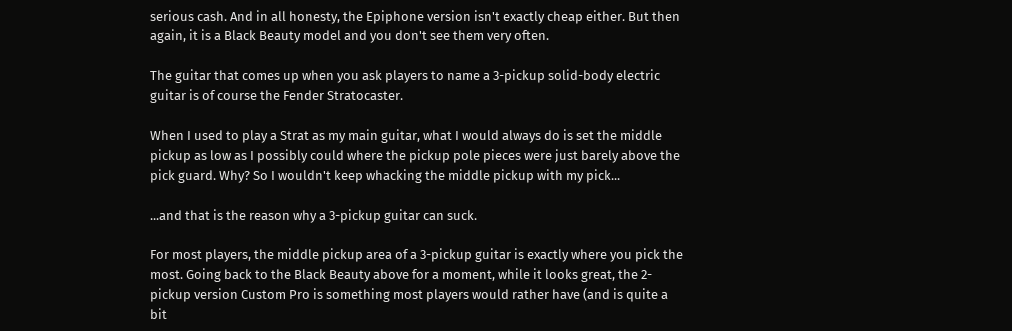serious cash. And in all honesty, the Epiphone version isn't exactly cheap either. But then again, it is a Black Beauty model and you don't see them very often.

The guitar that comes up when you ask players to name a 3-pickup solid-body electric guitar is of course the Fender Stratocaster.

When I used to play a Strat as my main guitar, what I would always do is set the middle pickup as low as I possibly could where the pickup pole pieces were just barely above the pick guard. Why? So I wouldn't keep whacking the middle pickup with my pick...

...and that is the reason why a 3-pickup guitar can suck.

For most players, the middle pickup area of a 3-pickup guitar is exactly where you pick the most. Going back to the Black Beauty above for a moment, while it looks great, the 2-pickup version Custom Pro is something most players would rather have (and is quite a bit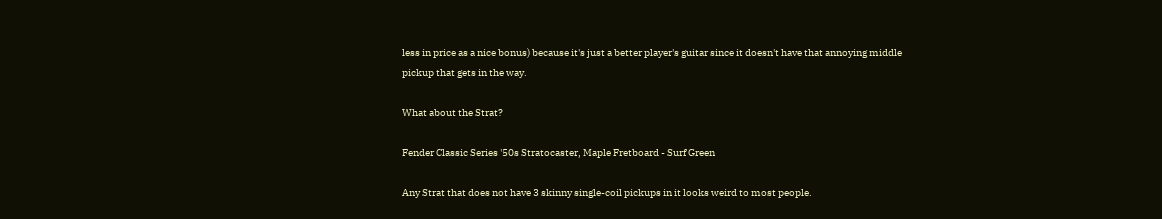less in price as a nice bonus) because it's just a better player's guitar since it doesn't have that annoying middle pickup that gets in the way.

What about the Strat?

Fender Classic Series '50s Stratocaster, Maple Fretboard - Surf Green

Any Strat that does not have 3 skinny single-coil pickups in it looks weird to most people.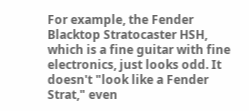For example, the Fender Blacktop Stratocaster HSH, which is a fine guitar with fine electronics, just looks odd. It doesn't "look like a Fender Strat," even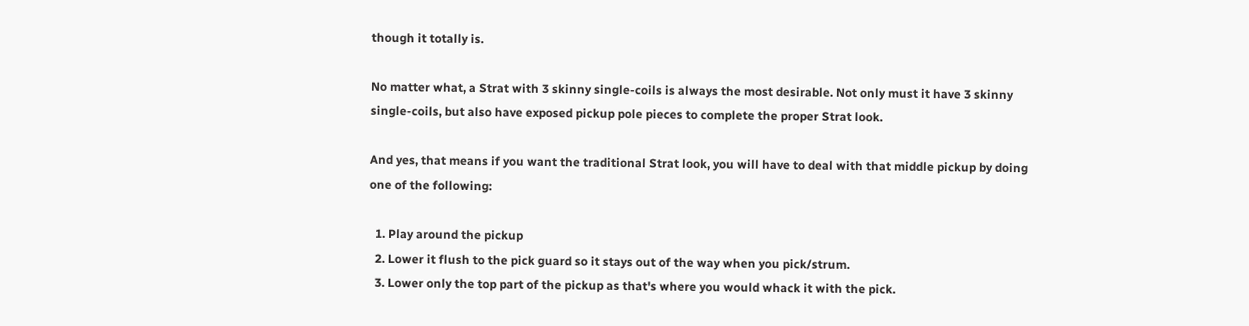though it totally is.

No matter what, a Strat with 3 skinny single-coils is always the most desirable. Not only must it have 3 skinny single-coils, but also have exposed pickup pole pieces to complete the proper Strat look.

And yes, that means if you want the traditional Strat look, you will have to deal with that middle pickup by doing one of the following:

  1. Play around the pickup
  2. Lower it flush to the pick guard so it stays out of the way when you pick/strum.
  3. Lower only the top part of the pickup as that's where you would whack it with the pick.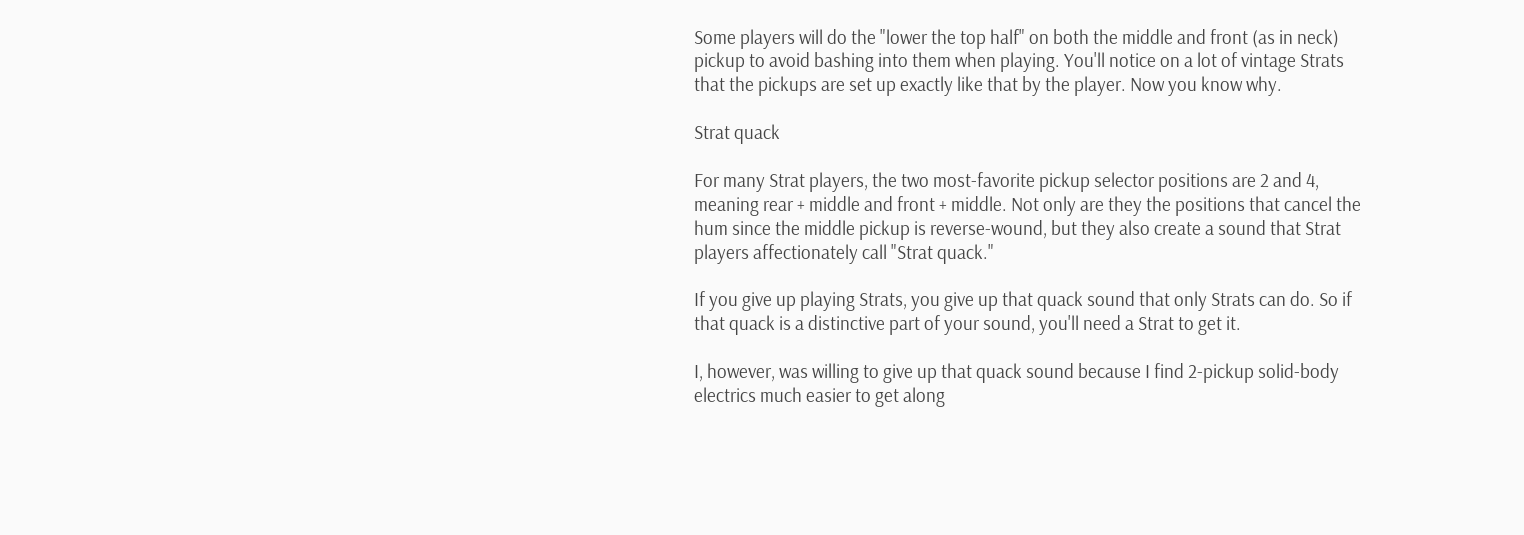Some players will do the "lower the top half" on both the middle and front (as in neck) pickup to avoid bashing into them when playing. You'll notice on a lot of vintage Strats that the pickups are set up exactly like that by the player. Now you know why.

Strat quack

For many Strat players, the two most-favorite pickup selector positions are 2 and 4, meaning rear + middle and front + middle. Not only are they the positions that cancel the hum since the middle pickup is reverse-wound, but they also create a sound that Strat players affectionately call "Strat quack."

If you give up playing Strats, you give up that quack sound that only Strats can do. So if that quack is a distinctive part of your sound, you'll need a Strat to get it.

I, however, was willing to give up that quack sound because I find 2-pickup solid-body electrics much easier to get along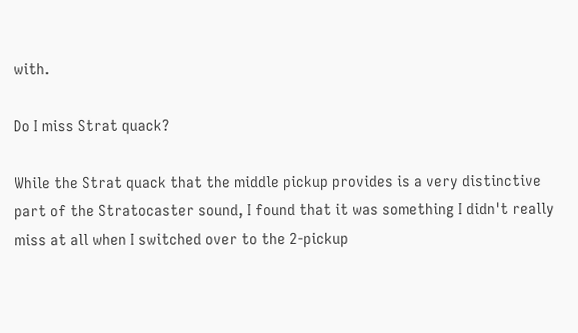with.

Do I miss Strat quack?

While the Strat quack that the middle pickup provides is a very distinctive part of the Stratocaster sound, I found that it was something I didn't really miss at all when I switched over to the 2-pickup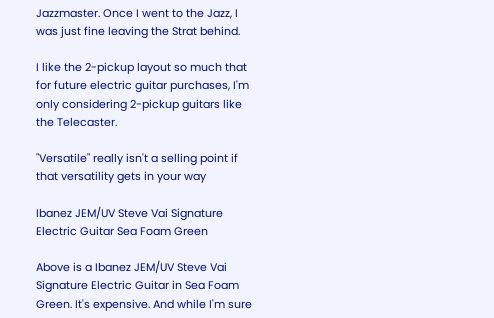Jazzmaster. Once I went to the Jazz, I was just fine leaving the Strat behind.

I like the 2-pickup layout so much that for future electric guitar purchases, I'm only considering 2-pickup guitars like the Telecaster.

"Versatile" really isn't a selling point if that versatility gets in your way

Ibanez JEM/UV Steve Vai Signature Electric Guitar Sea Foam Green

Above is a Ibanez JEM/UV Steve Vai Signature Electric Guitar in Sea Foam Green. It's expensive. And while I'm sure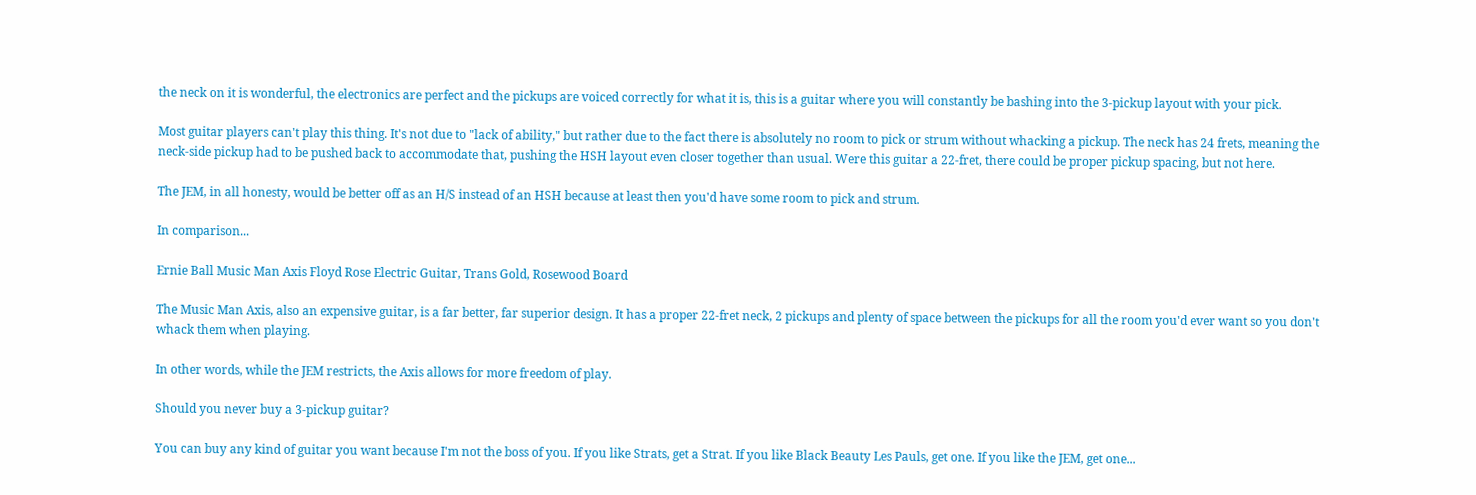the neck on it is wonderful, the electronics are perfect and the pickups are voiced correctly for what it is, this is a guitar where you will constantly be bashing into the 3-pickup layout with your pick.

Most guitar players can't play this thing. It's not due to "lack of ability," but rather due to the fact there is absolutely no room to pick or strum without whacking a pickup. The neck has 24 frets, meaning the neck-side pickup had to be pushed back to accommodate that, pushing the HSH layout even closer together than usual. Were this guitar a 22-fret, there could be proper pickup spacing, but not here.

The JEM, in all honesty, would be better off as an H/S instead of an HSH because at least then you'd have some room to pick and strum.

In comparison...

Ernie Ball Music Man Axis Floyd Rose Electric Guitar, Trans Gold, Rosewood Board

The Music Man Axis, also an expensive guitar, is a far better, far superior design. It has a proper 22-fret neck, 2 pickups and plenty of space between the pickups for all the room you'd ever want so you don't whack them when playing.

In other words, while the JEM restricts, the Axis allows for more freedom of play.

Should you never buy a 3-pickup guitar?

You can buy any kind of guitar you want because I'm not the boss of you. If you like Strats, get a Strat. If you like Black Beauty Les Pauls, get one. If you like the JEM, get one...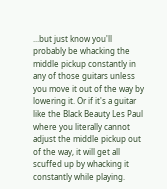...but just know you'll probably be whacking the middle pickup constantly in any of those guitars unless you move it out of the way by lowering it. Or if it's a guitar like the Black Beauty Les Paul where you literally cannot adjust the middle pickup out of the way, it will get all scuffed up by whacking it constantly while playing.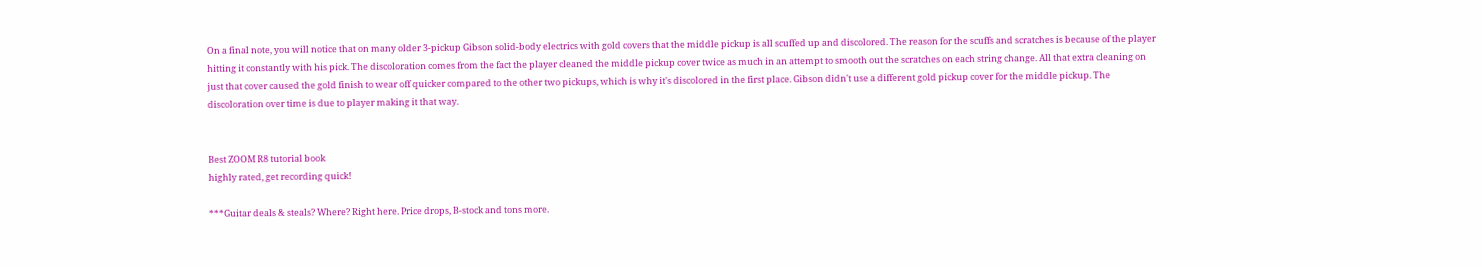On a final note, you will notice that on many older 3-pickup Gibson solid-body electrics with gold covers that the middle pickup is all scuffed up and discolored. The reason for the scuffs and scratches is because of the player hitting it constantly with his pick. The discoloration comes from the fact the player cleaned the middle pickup cover twice as much in an attempt to smooth out the scratches on each string change. All that extra cleaning on just that cover caused the gold finish to wear off quicker compared to the other two pickups, which is why it's discolored in the first place. Gibson didn't use a different gold pickup cover for the middle pickup. The discoloration over time is due to player making it that way.


Best ZOOM R8 tutorial book
highly rated, get recording quick!

***Guitar deals & steals? Where? Right here. Price drops, B-stock and tons more.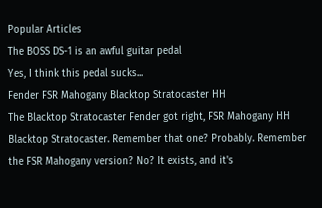Popular Articles
The BOSS DS-1 is an awful guitar pedal
Yes, I think this pedal sucks...
Fender FSR Mahogany Blacktop Stratocaster HH
The Blacktop Stratocaster Fender got right, FSR Mahogany HH
Blacktop Stratocaster. Remember that one? Probably. Remember the FSR Mahogany version? No? It exists, and it's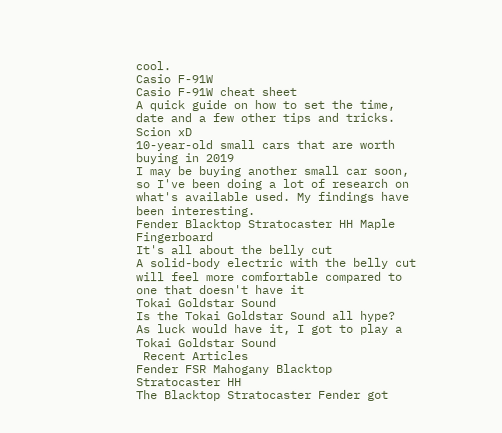cool.
Casio F-91W
Casio F-91W cheat sheet
A quick guide on how to set the time, date and a few other tips and tricks.
Scion xD
10-year-old small cars that are worth buying in 2019
I may be buying another small car soon, so I've been doing a lot of research on what's available used. My findings have been interesting.
Fender Blacktop Stratocaster HH Maple Fingerboard
It's all about the belly cut
A solid-body electric with the belly cut will feel more comfortable compared to one that doesn't have it
Tokai Goldstar Sound
Is the Tokai Goldstar Sound all hype?
As luck would have it, I got to play a Tokai Goldstar Sound
 Recent Articles
Fender FSR Mahogany Blacktop Stratocaster HH
The Blacktop Stratocaster Fender got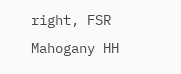right, FSR Mahogany HH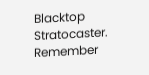Blacktop Stratocaster. Remember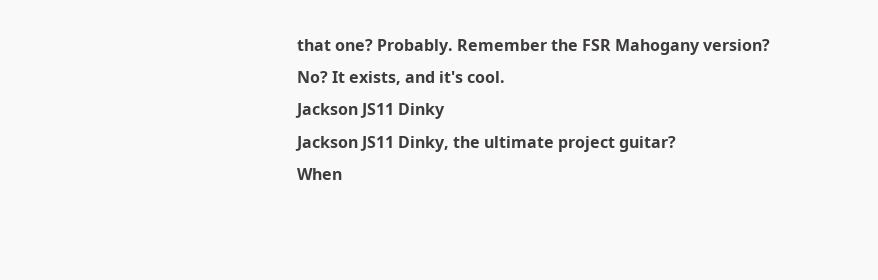that one? Probably. Remember the FSR Mahogany version? No? It exists, and it's cool.
Jackson JS11 Dinky
Jackson JS11 Dinky, the ultimate project guitar?
When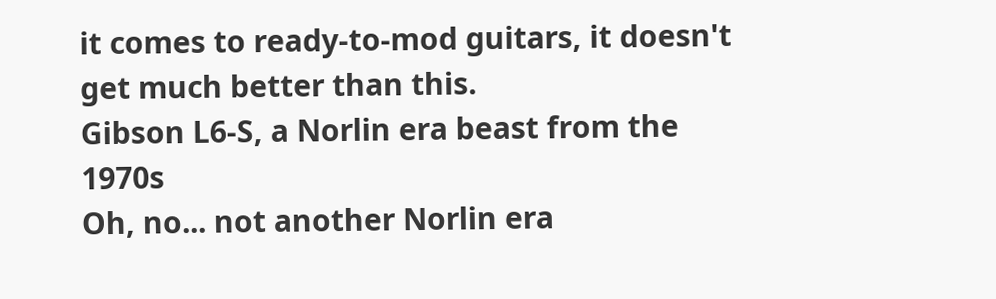it comes to ready-to-mod guitars, it doesn't get much better than this.
Gibson L6-S, a Norlin era beast from the 1970s
Oh, no... not another Norlin era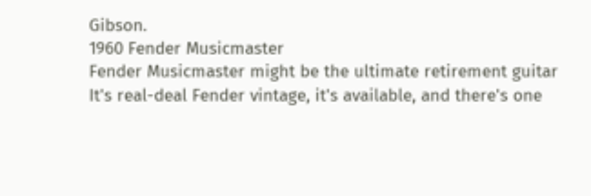Gibson.
1960 Fender Musicmaster
Fender Musicmaster might be the ultimate retirement guitar
It's real-deal Fender vintage, it's available, and there's one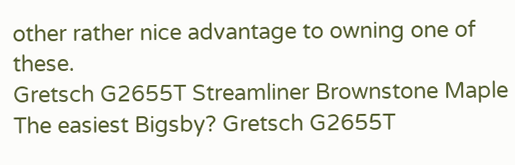other rather nice advantage to owning one of these.
Gretsch G2655T Streamliner Brownstone Maple
The easiest Bigsby? Gretsch G2655T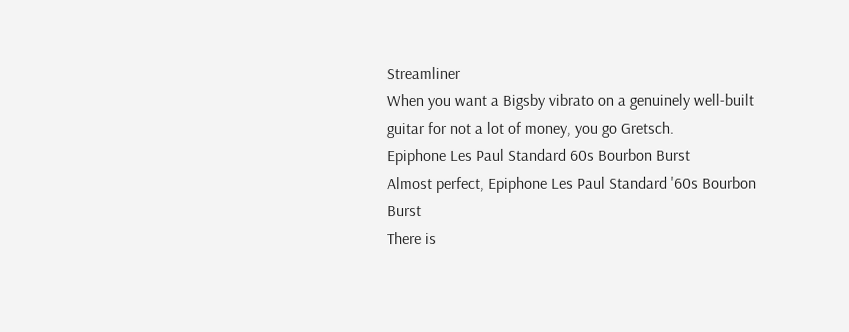Streamliner
When you want a Bigsby vibrato on a genuinely well-built guitar for not a lot of money, you go Gretsch.
Epiphone Les Paul Standard 60s Bourbon Burst
Almost perfect, Epiphone Les Paul Standard '60s Bourbon Burst
There is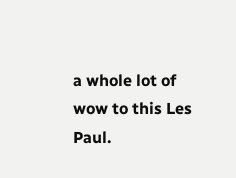a whole lot of wow to this Les Paul.